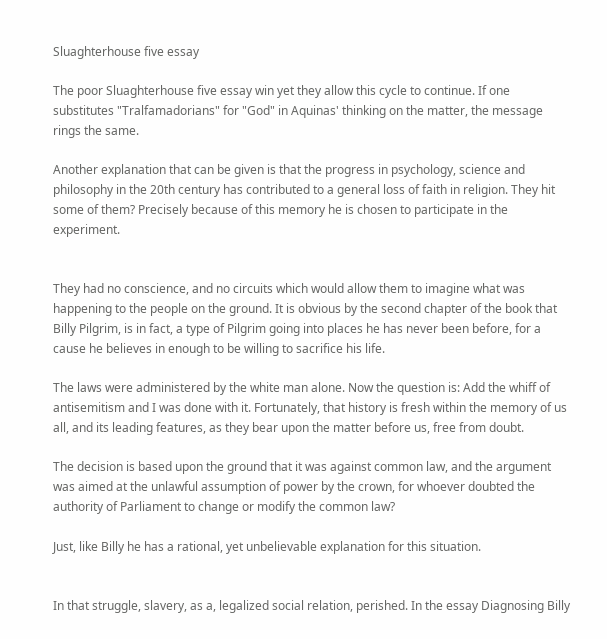Sluaghterhouse five essay

The poor Sluaghterhouse five essay win yet they allow this cycle to continue. If one substitutes "Tralfamadorians" for "God" in Aquinas' thinking on the matter, the message rings the same.

Another explanation that can be given is that the progress in psychology, science and philosophy in the 20th century has contributed to a general loss of faith in religion. They hit some of them? Precisely because of this memory he is chosen to participate in the experiment.


They had no conscience, and no circuits which would allow them to imagine what was happening to the people on the ground. It is obvious by the second chapter of the book that Billy Pilgrim, is in fact, a type of Pilgrim going into places he has never been before, for a cause he believes in enough to be willing to sacrifice his life.

The laws were administered by the white man alone. Now the question is: Add the whiff of antisemitism and I was done with it. Fortunately, that history is fresh within the memory of us all, and its leading features, as they bear upon the matter before us, free from doubt.

The decision is based upon the ground that it was against common law, and the argument was aimed at the unlawful assumption of power by the crown, for whoever doubted the authority of Parliament to change or modify the common law?

Just, like Billy he has a rational, yet unbelievable explanation for this situation.


In that struggle, slavery, as a, legalized social relation, perished. In the essay Diagnosing Billy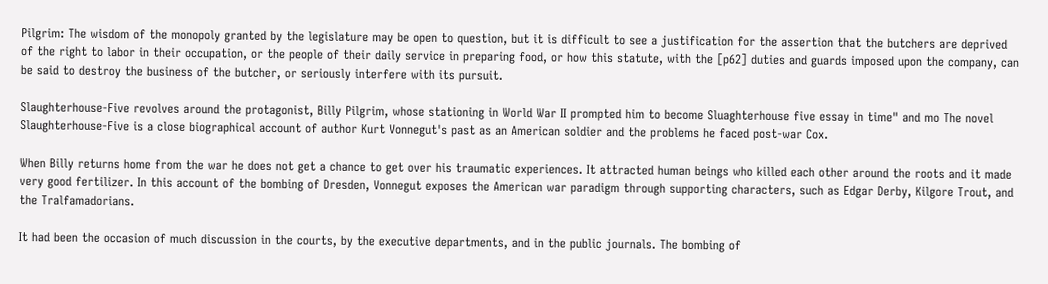Pilgrim: The wisdom of the monopoly granted by the legislature may be open to question, but it is difficult to see a justification for the assertion that the butchers are deprived of the right to labor in their occupation, or the people of their daily service in preparing food, or how this statute, with the [p62] duties and guards imposed upon the company, can be said to destroy the business of the butcher, or seriously interfere with its pursuit.

Slaughterhouse-Five revolves around the protagonist, Billy Pilgrim, whose stationing in World War II prompted him to become Sluaghterhouse five essay in time" and mo The novel Slaughterhouse-Five is a close biographical account of author Kurt Vonnegut's past as an American soldier and the problems he faced post-war Cox.

When Billy returns home from the war he does not get a chance to get over his traumatic experiences. It attracted human beings who killed each other around the roots and it made very good fertilizer. In this account of the bombing of Dresden, Vonnegut exposes the American war paradigm through supporting characters, such as Edgar Derby, Kilgore Trout, and the Tralfamadorians.

It had been the occasion of much discussion in the courts, by the executive departments, and in the public journals. The bombing of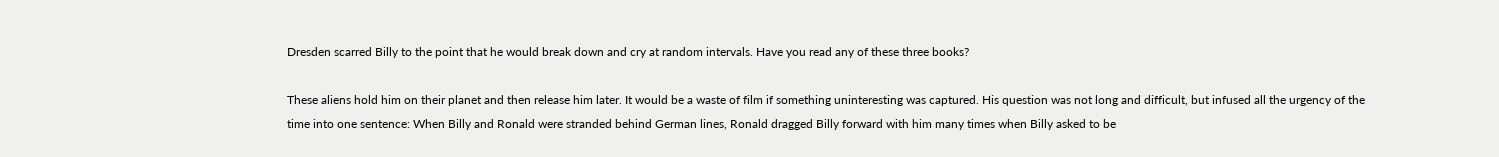Dresden scarred Billy to the point that he would break down and cry at random intervals. Have you read any of these three books?

These aliens hold him on their planet and then release him later. It would be a waste of film if something uninteresting was captured. His question was not long and difficult, but infused all the urgency of the time into one sentence: When Billy and Ronald were stranded behind German lines, Ronald dragged Billy forward with him many times when Billy asked to be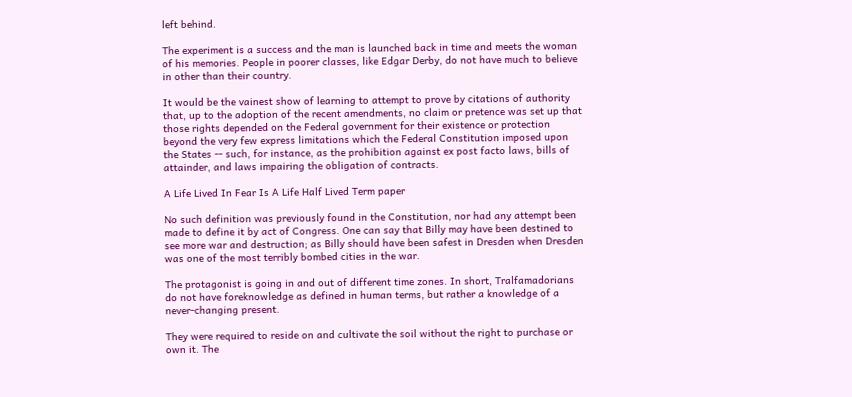left behind.

The experiment is a success and the man is launched back in time and meets the woman of his memories. People in poorer classes, like Edgar Derby, do not have much to believe in other than their country.

It would be the vainest show of learning to attempt to prove by citations of authority that, up to the adoption of the recent amendments, no claim or pretence was set up that those rights depended on the Federal government for their existence or protection beyond the very few express limitations which the Federal Constitution imposed upon the States -- such, for instance, as the prohibition against ex post facto laws, bills of attainder, and laws impairing the obligation of contracts.

A Life Lived In Fear Is A Life Half Lived Term paper

No such definition was previously found in the Constitution, nor had any attempt been made to define it by act of Congress. One can say that Billy may have been destined to see more war and destruction; as Billy should have been safest in Dresden when Dresden was one of the most terribly bombed cities in the war.

The protagonist is going in and out of different time zones. In short, Tralfamadorians do not have foreknowledge as defined in human terms, but rather a knowledge of a never-changing present.

They were required to reside on and cultivate the soil without the right to purchase or own it. The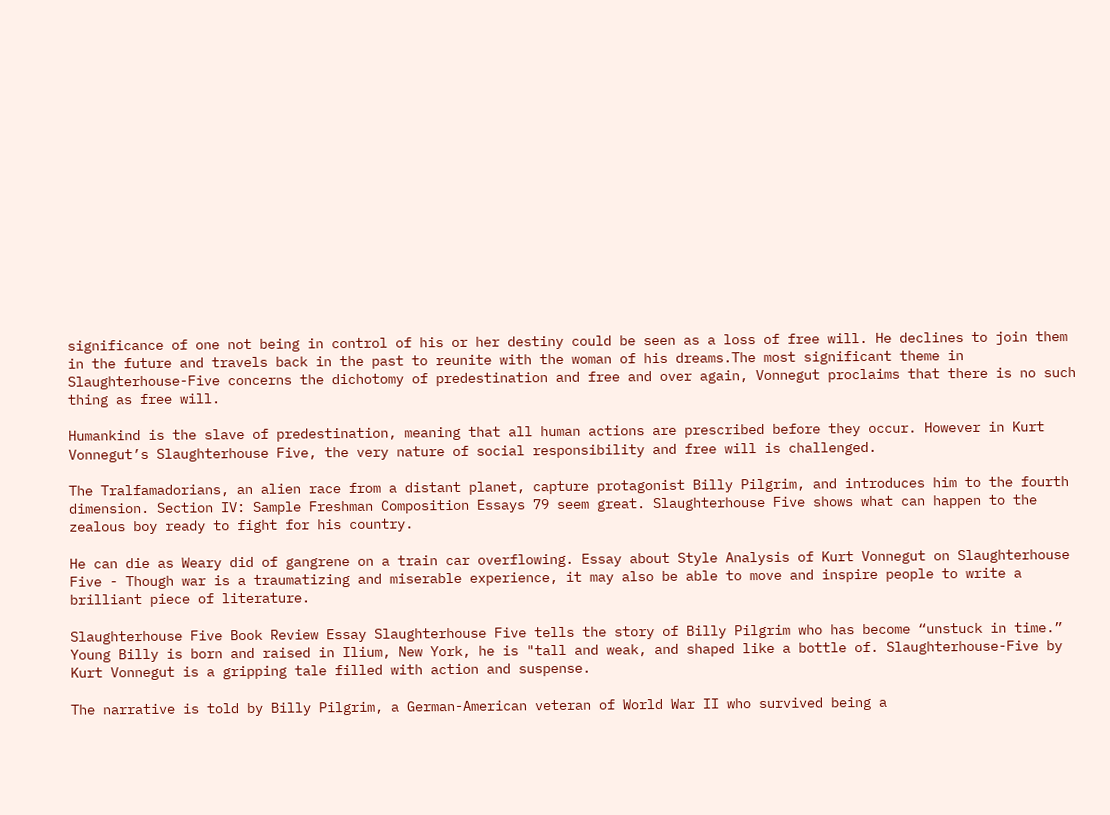significance of one not being in control of his or her destiny could be seen as a loss of free will. He declines to join them in the future and travels back in the past to reunite with the woman of his dreams.The most significant theme in Slaughterhouse-Five concerns the dichotomy of predestination and free and over again, Vonnegut proclaims that there is no such thing as free will.

Humankind is the slave of predestination, meaning that all human actions are prescribed before they occur. However in Kurt Vonnegut’s Slaughterhouse Five, the very nature of social responsibility and free will is challenged.

The Tralfamadorians, an alien race from a distant planet, capture protagonist Billy Pilgrim, and introduces him to the fourth dimension. Section IV: Sample Freshman Composition Essays 79 seem great. Slaughterhouse Five shows what can happen to the zealous boy ready to fight for his country.

He can die as Weary did of gangrene on a train car overflowing. Essay about Style Analysis of Kurt Vonnegut on Slaughterhouse Five - Though war is a traumatizing and miserable experience, it may also be able to move and inspire people to write a brilliant piece of literature.

Slaughterhouse Five Book Review Essay Slaughterhouse Five tells the story of Billy Pilgrim who has become “unstuck in time.” Young Billy is born and raised in Ilium, New York, he is "tall and weak, and shaped like a bottle of. Slaughterhouse-Five by Kurt Vonnegut is a gripping tale filled with action and suspense.

The narrative is told by Billy Pilgrim, a German-American veteran of World War II who survived being a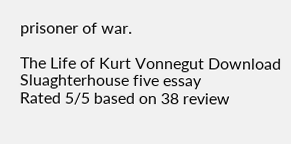prisoner of war.

The Life of Kurt Vonnegut Download
Sluaghterhouse five essay
Rated 5/5 based on 38 review